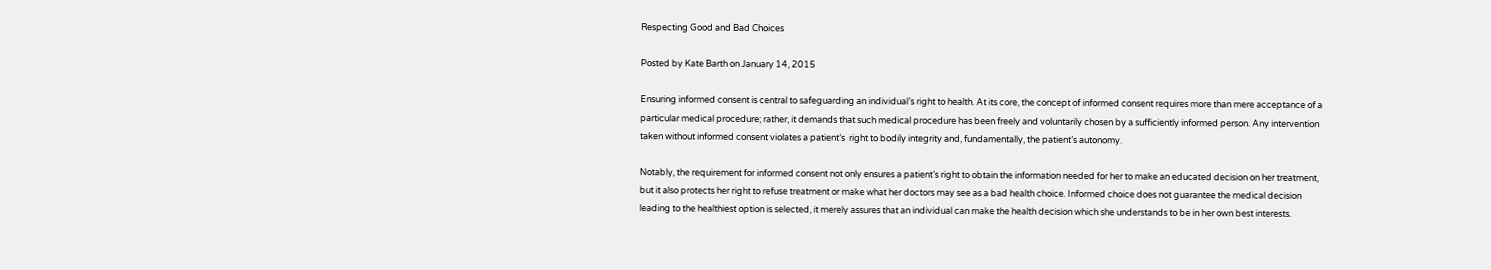Respecting Good and Bad Choices

Posted by Kate Barth on January 14, 2015

Ensuring informed consent is central to safeguarding an individual’s right to health. At its core, the concept of informed consent requires more than mere acceptance of a particular medical procedure; rather, it demands that such medical procedure has been freely and voluntarily chosen by a sufficiently informed person. Any intervention taken without informed consent violates a patient’s  right to bodily integrity and, fundamentally, the patient’s autonomy.

Notably, the requirement for informed consent not only ensures a patient’s right to obtain the information needed for her to make an educated decision on her treatment, but it also protects her right to refuse treatment or make what her doctors may see as a bad health choice. Informed choice does not guarantee the medical decision leading to the healthiest option is selected, it merely assures that an individual can make the health decision which she understands to be in her own best interests.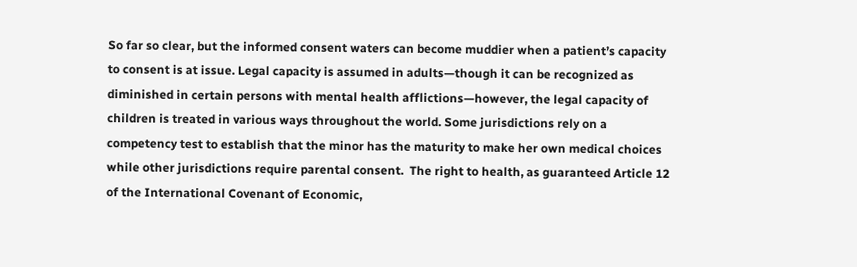So far so clear, but the informed consent waters can become muddier when a patient’s capacity to consent is at issue. Legal capacity is assumed in adults—though it can be recognized as diminished in certain persons with mental health afflictions—however, the legal capacity of children is treated in various ways throughout the world. Some jurisdictions rely on a competency test to establish that the minor has the maturity to make her own medical choices while other jurisdictions require parental consent.  The right to health, as guaranteed Article 12 of the International Covenant of Economic,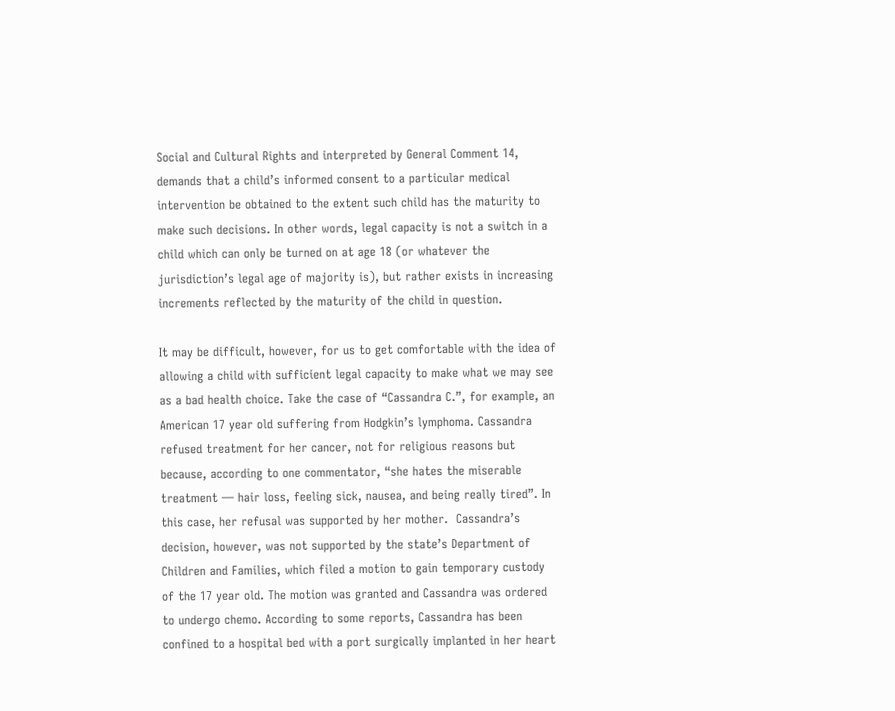Social and Cultural Rights and interpreted by General Comment 14, demands that a child’s informed consent to a particular medical intervention be obtained to the extent such child has the maturity to make such decisions. In other words, legal capacity is not a switch in a child which can only be turned on at age 18 (or whatever the jurisdiction’s legal age of majority is), but rather exists in increasing increments reflected by the maturity of the child in question.

It may be difficult, however, for us to get comfortable with the idea of allowing a child with sufficient legal capacity to make what we may see as a bad health choice. Take the case of “Cassandra C.”, for example, an American 17 year old suffering from Hodgkin’s lymphoma. Cassandra refused treatment for her cancer, not for religious reasons but because, according to one commentator, “she hates the miserable treatment — hair loss, feeling sick, nausea, and being really tired”. In this case, her refusal was supported by her mother.  Cassandra’s decision, however, was not supported by the state’s Department of Children and Families, which filed a motion to gain temporary custody of the 17 year old. The motion was granted and Cassandra was ordered to undergo chemo. According to some reports, Cassandra has been confined to a hospital bed with a port surgically implanted in her heart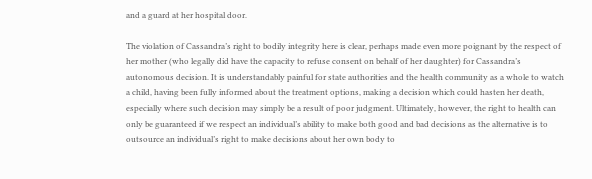and a guard at her hospital door.

The violation of Cassandra’s right to bodily integrity here is clear, perhaps made even more poignant by the respect of her mother (who legally did have the capacity to refuse consent on behalf of her daughter) for Cassandra’s autonomous decision. It is understandably painful for state authorities and the health community as a whole to watch a child, having been fully informed about the treatment options, making a decision which could hasten her death, especially where such decision may simply be a result of poor judgment. Ultimately, however, the right to health can only be guaranteed if we respect an individual’s ability to make both good and bad decisions as the alternative is to outsource an individual’s right to make decisions about her own body to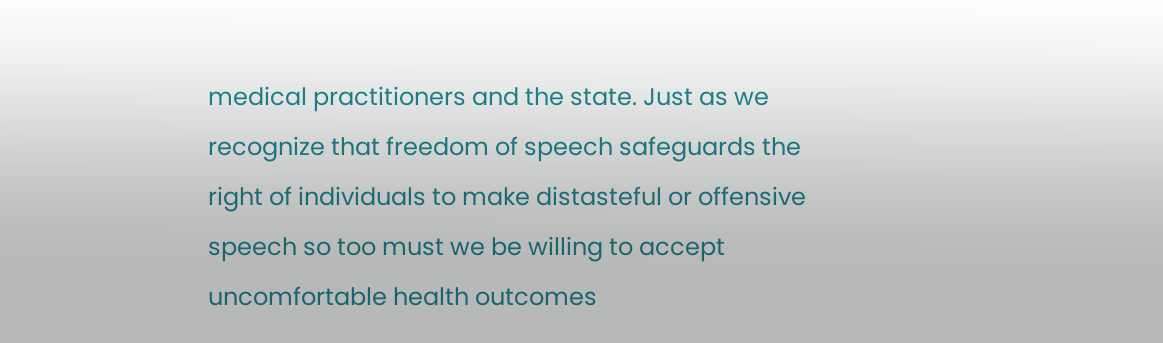medical practitioners and the state. Just as we recognize that freedom of speech safeguards the right of individuals to make distasteful or offensive speech so too must we be willing to accept uncomfortable health outcomes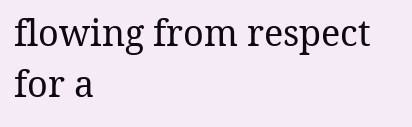flowing from respect for a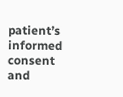patient’s informed consent and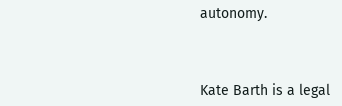autonomy.



Kate Barth is a legal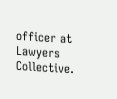officer at Lawyers Collective.